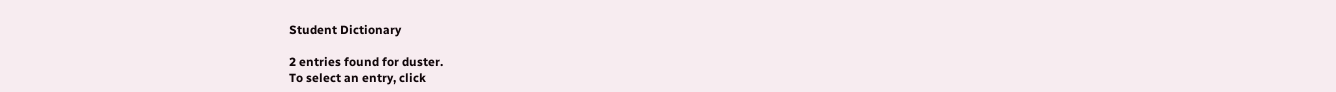Student Dictionary

2 entries found for duster.
To select an entry, click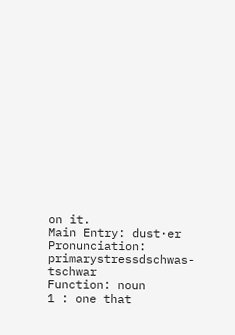on it.
Main Entry: dust·er
Pronunciation: primarystressdschwas-tschwar
Function: noun
1 : one that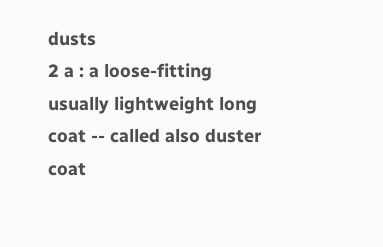dusts
2 a : a loose-fitting usually lightweight long coat -- called also duster coat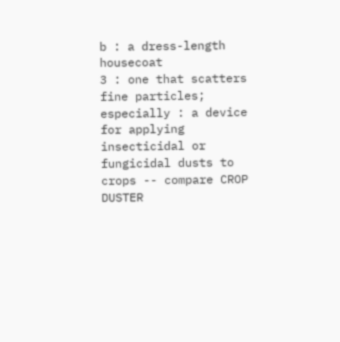b : a dress-length housecoat
3 : one that scatters fine particles; especially : a device for applying insecticidal or fungicidal dusts to crops -- compare CROP DUSTER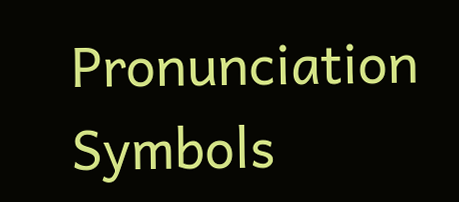Pronunciation Symbols